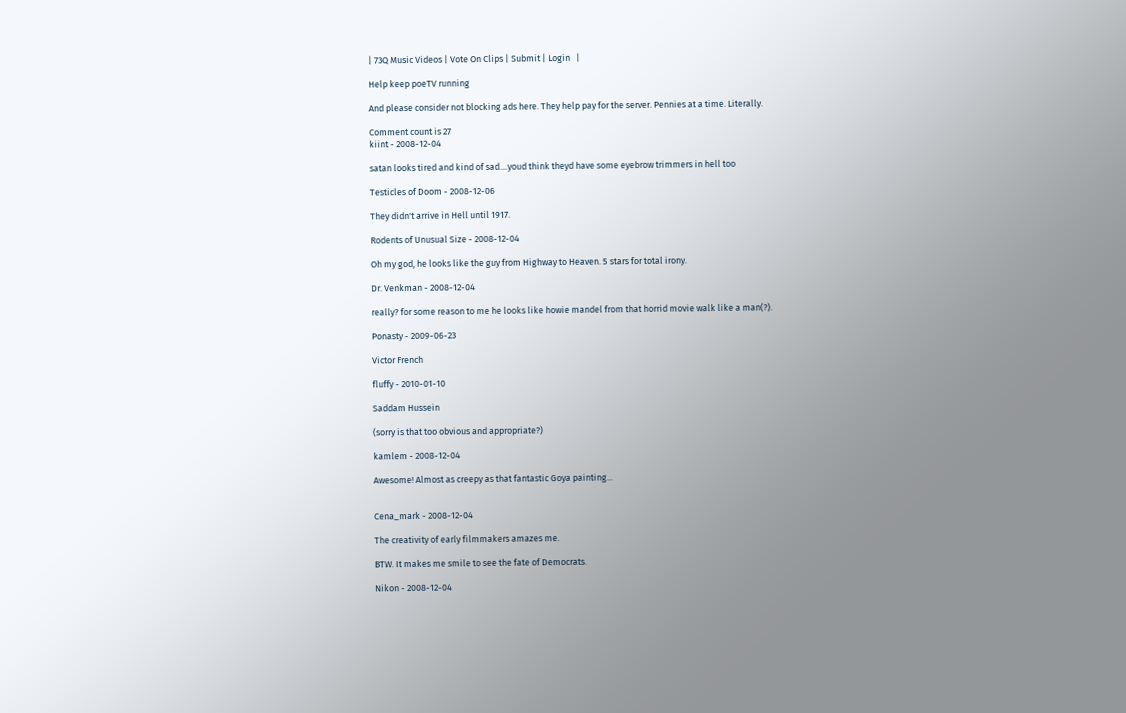| 73Q Music Videos | Vote On Clips | Submit | Login   |

Help keep poeTV running

And please consider not blocking ads here. They help pay for the server. Pennies at a time. Literally.

Comment count is 27
kiint - 2008-12-04

satan looks tired and kind of sad....youd think theyd have some eyebrow trimmers in hell too

Testicles of Doom - 2008-12-06

They didn't arrive in Hell until 1917.

Rodents of Unusual Size - 2008-12-04

Oh my god, he looks like the guy from Highway to Heaven. 5 stars for total irony.

Dr. Venkman - 2008-12-04

really? for some reason to me he looks like howie mandel from that horrid movie walk like a man(?).

Ponasty - 2009-06-23

Victor French

fluffy - 2010-01-10

Saddam Hussein

(sorry is that too obvious and appropriate?)

kamlem - 2008-12-04

Awesome! Almost as creepy as that fantastic Goya painting...


Cena_mark - 2008-12-04

The creativity of early filmmakers amazes me.

BTW. It makes me smile to see the fate of Democrats.

Nikon - 2008-12-04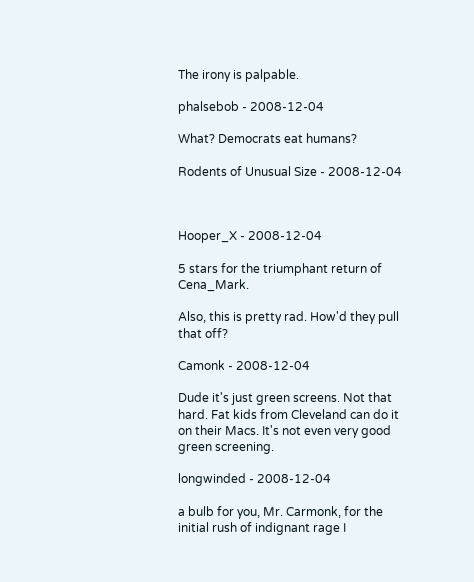The irony is palpable.

phalsebob - 2008-12-04

What? Democrats eat humans?

Rodents of Unusual Size - 2008-12-04



Hooper_X - 2008-12-04

5 stars for the triumphant return of Cena_Mark.

Also, this is pretty rad. How'd they pull that off?

Camonk - 2008-12-04

Dude it's just green screens. Not that hard. Fat kids from Cleveland can do it on their Macs. It's not even very good green screening.

longwinded - 2008-12-04

a bulb for you, Mr. Carmonk, for the initial rush of indignant rage I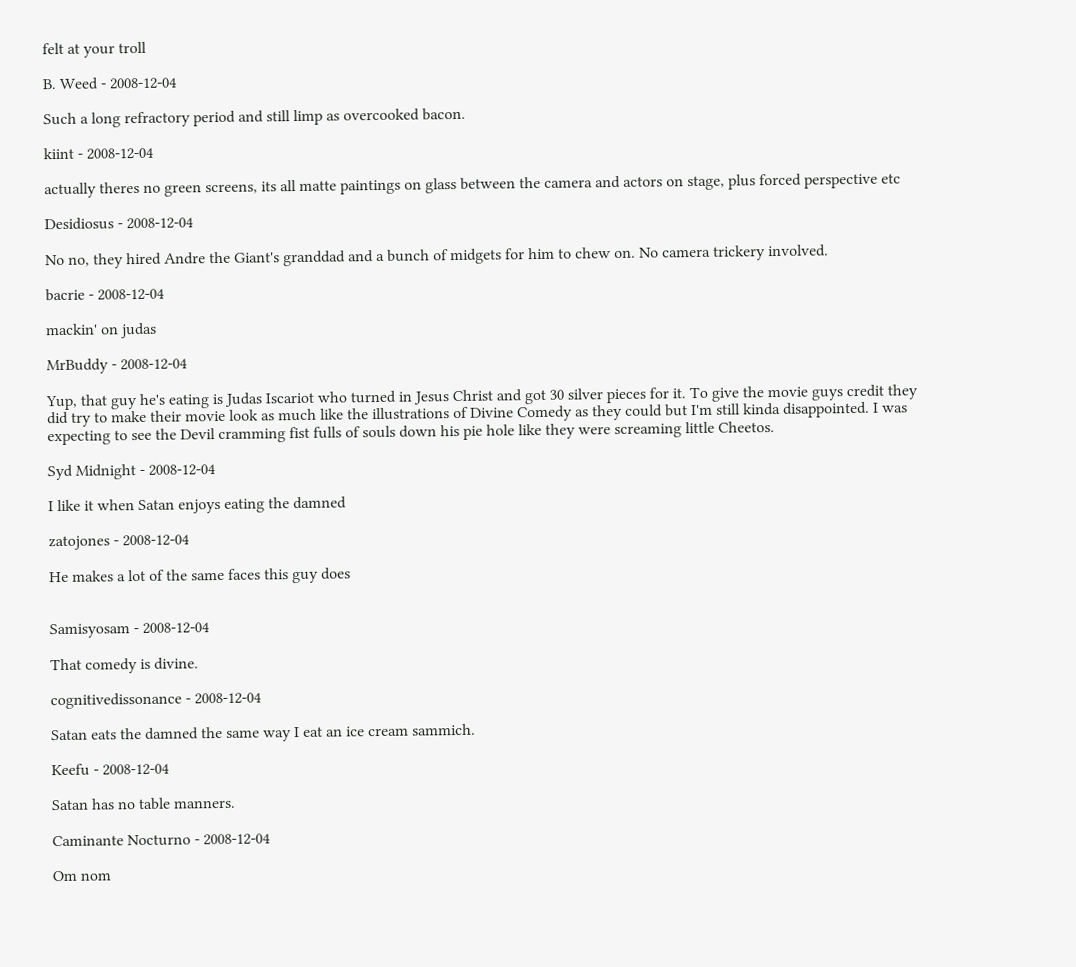felt at your troll

B. Weed - 2008-12-04

Such a long refractory period and still limp as overcooked bacon.

kiint - 2008-12-04

actually theres no green screens, its all matte paintings on glass between the camera and actors on stage, plus forced perspective etc

Desidiosus - 2008-12-04

No no, they hired Andre the Giant's granddad and a bunch of midgets for him to chew on. No camera trickery involved.

bacrie - 2008-12-04

mackin' on judas

MrBuddy - 2008-12-04

Yup, that guy he's eating is Judas Iscariot who turned in Jesus Christ and got 30 silver pieces for it. To give the movie guys credit they did try to make their movie look as much like the illustrations of Divine Comedy as they could but I'm still kinda disappointed. I was expecting to see the Devil cramming fist fulls of souls down his pie hole like they were screaming little Cheetos.

Syd Midnight - 2008-12-04

I like it when Satan enjoys eating the damned

zatojones - 2008-12-04

He makes a lot of the same faces this guy does


Samisyosam - 2008-12-04

That comedy is divine.

cognitivedissonance - 2008-12-04

Satan eats the damned the same way I eat an ice cream sammich.

Keefu - 2008-12-04

Satan has no table manners.

Caminante Nocturno - 2008-12-04

Om nom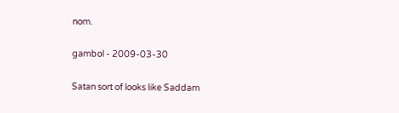nom.

gambol - 2009-03-30

Satan sort of looks like Saddam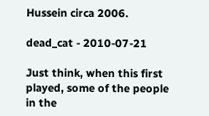Hussein circa 2006.

dead_cat - 2010-07-21

Just think, when this first played, some of the people in the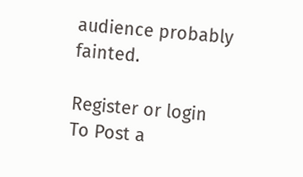audience probably fainted.

Register or login To Post a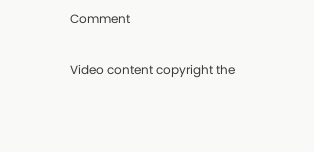Comment

Video content copyright the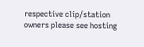respective clip/station owners please see hosting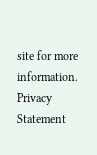site for more information.
Privacy Statement